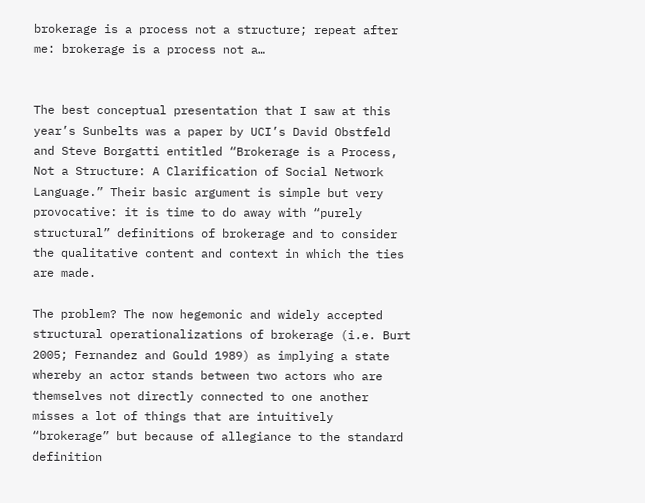brokerage is a process not a structure; repeat after me: brokerage is a process not a…


The best conceptual presentation that I saw at this year’s Sunbelts was a paper by UCI’s David Obstfeld and Steve Borgatti entitled “Brokerage is a Process, Not a Structure: A Clarification of Social Network Language.” Their basic argument is simple but very provocative: it is time to do away with “purely structural” definitions of brokerage and to consider the qualitative content and context in which the ties are made.

The problem? The now hegemonic and widely accepted structural operationalizations of brokerage (i.e. Burt 2005; Fernandez and Gould 1989) as implying a state whereby an actor stands between two actors who are themselves not directly connected to one another misses a lot of things that are intuitively “brokerage” but because of allegiance to the standard definition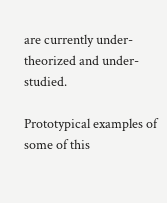are currently under-theorized and under-studied.

Prototypical examples of some of this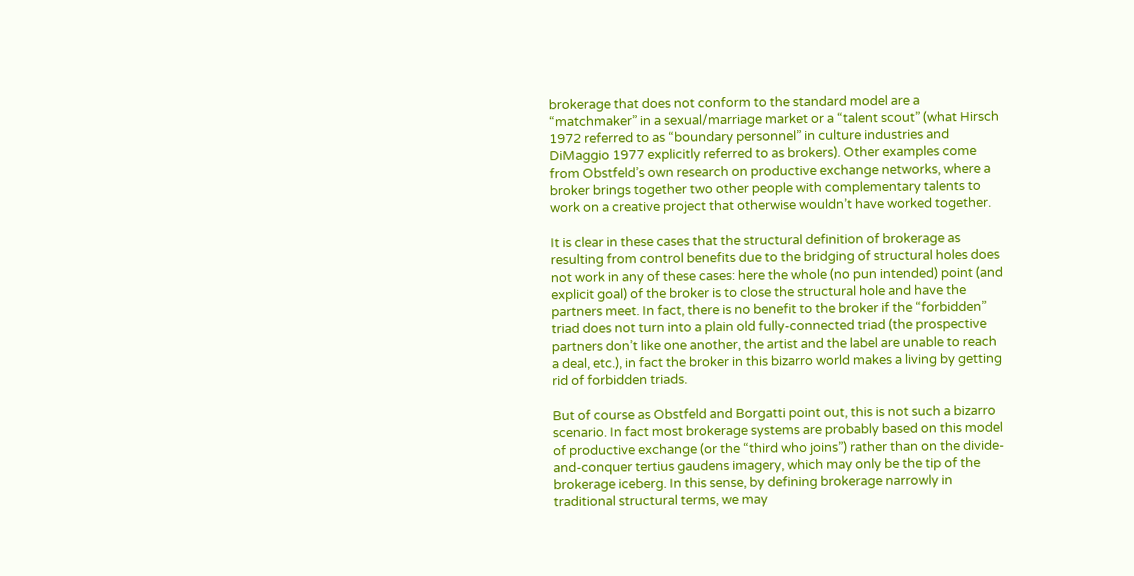brokerage that does not conform to the standard model are a “matchmaker” in a sexual/marriage market or a “talent scout” (what Hirsch 1972 referred to as “boundary personnel” in culture industries and DiMaggio 1977 explicitly referred to as brokers). Other examples come from Obstfeld’s own research on productive exchange networks, where a broker brings together two other people with complementary talents to work on a creative project that otherwise wouldn’t have worked together.

It is clear in these cases that the structural definition of brokerage as resulting from control benefits due to the bridging of structural holes does not work in any of these cases: here the whole (no pun intended) point (and explicit goal) of the broker is to close the structural hole and have the partners meet. In fact, there is no benefit to the broker if the “forbidden” triad does not turn into a plain old fully-connected triad (the prospective partners don’t like one another, the artist and the label are unable to reach a deal, etc.), in fact the broker in this bizarro world makes a living by getting rid of forbidden triads.

But of course as Obstfeld and Borgatti point out, this is not such a bizarro scenario. In fact most brokerage systems are probably based on this model of productive exchange (or the “third who joins”) rather than on the divide-and-conquer tertius gaudens imagery, which may only be the tip of the brokerage iceberg. In this sense, by defining brokerage narrowly in traditional structural terms, we may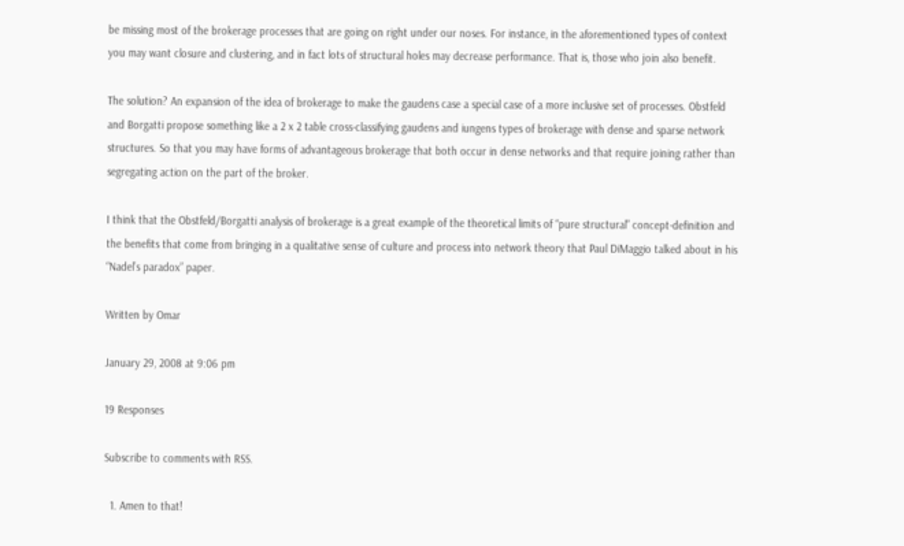be missing most of the brokerage processes that are going on right under our noses. For instance, in the aforementioned types of context you may want closure and clustering, and in fact lots of structural holes may decrease performance. That is, those who join also benefit.

The solution? An expansion of the idea of brokerage to make the gaudens case a special case of a more inclusive set of processes. Obstfeld and Borgatti propose something like a 2 x 2 table cross-classifying gaudens and iungens types of brokerage with dense and sparse network structures. So that you may have forms of advantageous brokerage that both occur in dense networks and that require joining rather than segregating action on the part of the broker.

I think that the Obstfeld/Borgatti analysis of brokerage is a great example of the theoretical limits of “pure structural” concept-definition and the benefits that come from bringing in a qualitative sense of culture and process into network theory that Paul DiMaggio talked about in his “Nadel’s paradox” paper.

Written by Omar

January 29, 2008 at 9:06 pm

19 Responses

Subscribe to comments with RSS.

  1. Amen to that!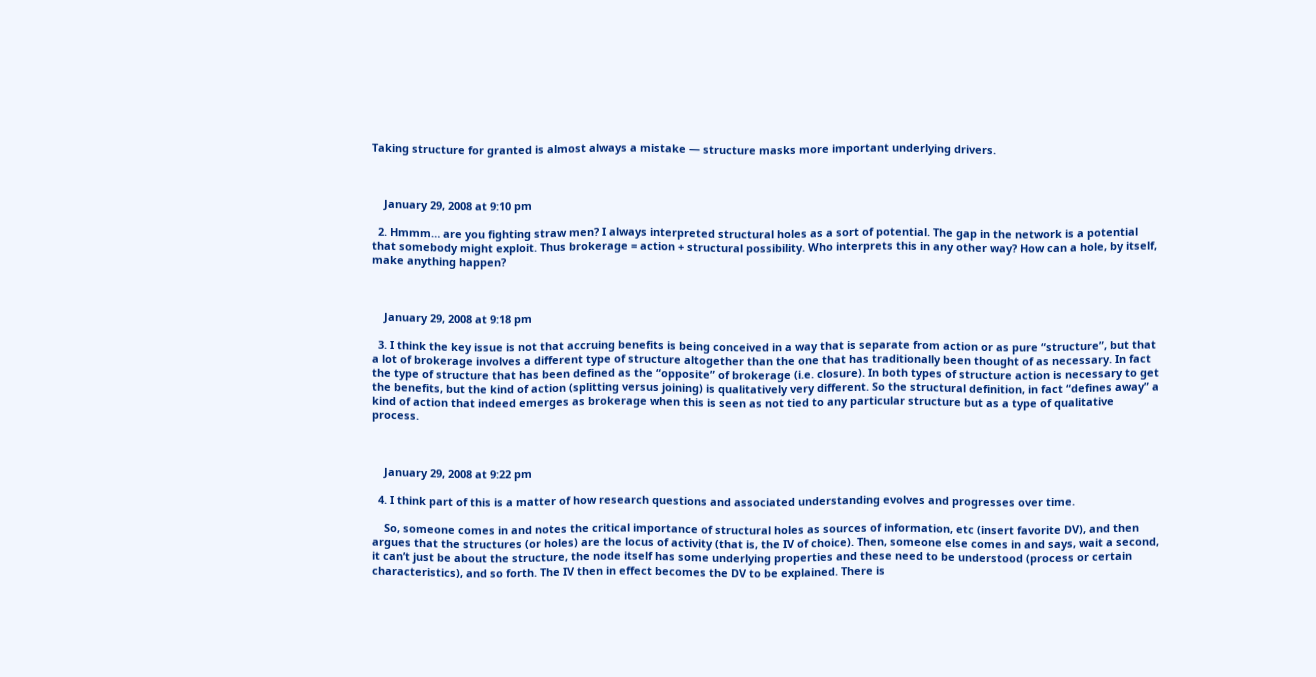Taking structure for granted is almost always a mistake — structure masks more important underlying drivers.



    January 29, 2008 at 9:10 pm

  2. Hmmm… are you fighting straw men? I always interpreted structural holes as a sort of potential. The gap in the network is a potential that somebody might exploit. Thus brokerage = action + structural possibility. Who interprets this in any other way? How can a hole, by itself, make anything happen?



    January 29, 2008 at 9:18 pm

  3. I think the key issue is not that accruing benefits is being conceived in a way that is separate from action or as pure “structure”, but that a lot of brokerage involves a different type of structure altogether than the one that has traditionally been thought of as necessary. In fact the type of structure that has been defined as the “opposite” of brokerage (i.e. closure). In both types of structure action is necessary to get the benefits, but the kind of action (splitting versus joining) is qualitatively very different. So the structural definition, in fact “defines away” a kind of action that indeed emerges as brokerage when this is seen as not tied to any particular structure but as a type of qualitative process.



    January 29, 2008 at 9:22 pm

  4. I think part of this is a matter of how research questions and associated understanding evolves and progresses over time.

    So, someone comes in and notes the critical importance of structural holes as sources of information, etc (insert favorite DV), and then argues that the structures (or holes) are the locus of activity (that is, the IV of choice). Then, someone else comes in and says, wait a second, it can’t just be about the structure, the node itself has some underlying properties and these need to be understood (process or certain characteristics), and so forth. The IV then in effect becomes the DV to be explained. There is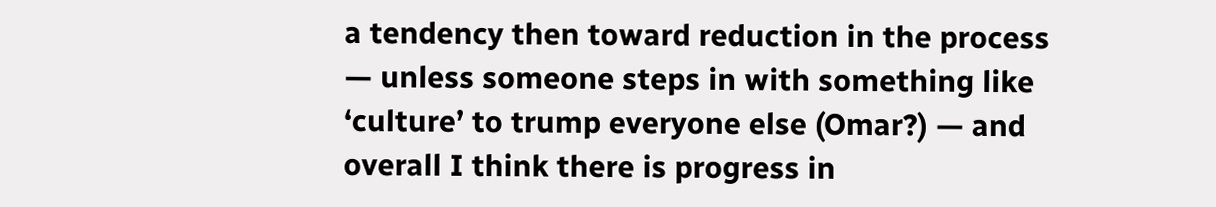a tendency then toward reduction in the process — unless someone steps in with something like ‘culture’ to trump everyone else (Omar?) — and overall I think there is progress in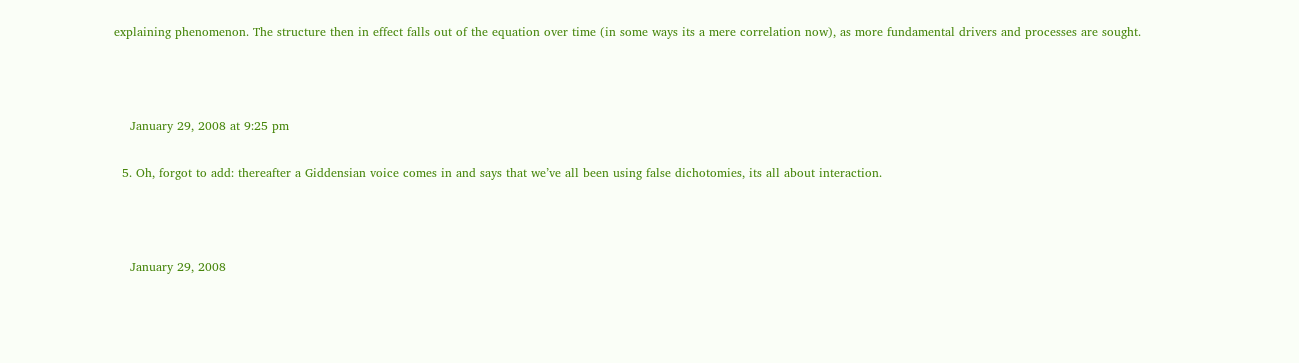explaining phenomenon. The structure then in effect falls out of the equation over time (in some ways its a mere correlation now), as more fundamental drivers and processes are sought.



    January 29, 2008 at 9:25 pm

  5. Oh, forgot to add: thereafter a Giddensian voice comes in and says that we’ve all been using false dichotomies, its all about interaction.



    January 29, 2008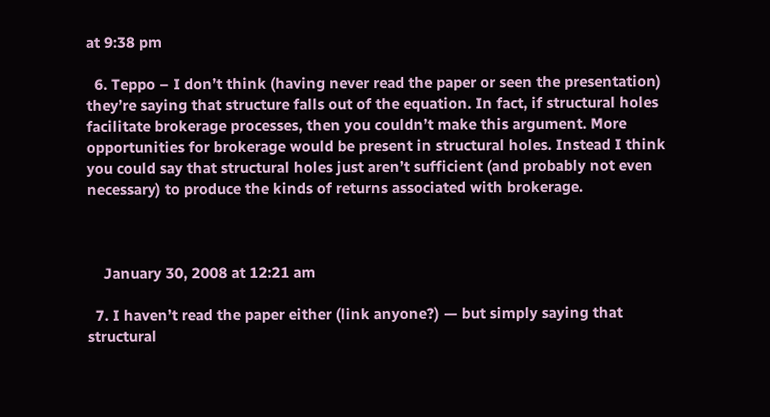at 9:38 pm

  6. Teppo – I don’t think (having never read the paper or seen the presentation) they’re saying that structure falls out of the equation. In fact, if structural holes facilitate brokerage processes, then you couldn’t make this argument. More opportunities for brokerage would be present in structural holes. Instead I think you could say that structural holes just aren’t sufficient (and probably not even necessary) to produce the kinds of returns associated with brokerage.



    January 30, 2008 at 12:21 am

  7. I haven’t read the paper either (link anyone?) — but simply saying that structural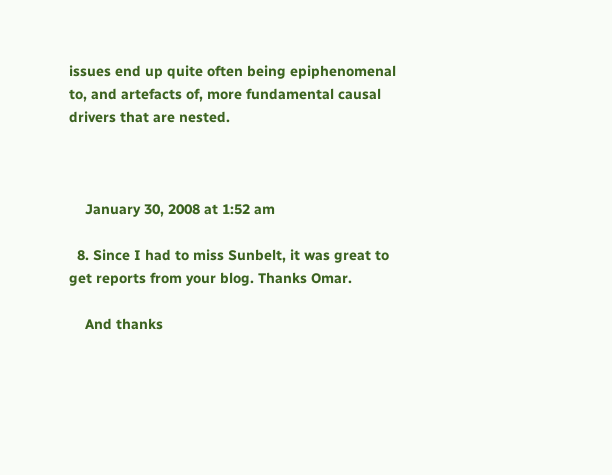issues end up quite often being epiphenomenal to, and artefacts of, more fundamental causal drivers that are nested.



    January 30, 2008 at 1:52 am

  8. Since I had to miss Sunbelt, it was great to get reports from your blog. Thanks Omar.

    And thanks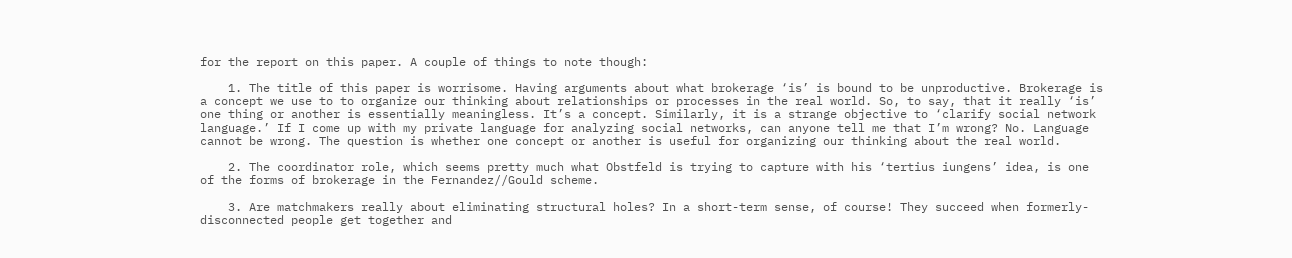for the report on this paper. A couple of things to note though:

    1. The title of this paper is worrisome. Having arguments about what brokerage ‘is’ is bound to be unproductive. Brokerage is a concept we use to to organize our thinking about relationships or processes in the real world. So, to say, that it really ‘is’ one thing or another is essentially meaningless. It’s a concept. Similarly, it is a strange objective to ‘clarify social network language.’ If I come up with my private language for analyzing social networks, can anyone tell me that I’m wrong? No. Language cannot be wrong. The question is whether one concept or another is useful for organizing our thinking about the real world.

    2. The coordinator role, which seems pretty much what Obstfeld is trying to capture with his ‘tertius iungens’ idea, is one of the forms of brokerage in the Fernandez//Gould scheme.

    3. Are matchmakers really about eliminating structural holes? In a short-term sense, of course! They succeed when formerly-disconnected people get together and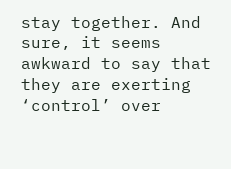stay together. And sure, it seems awkward to say that they are exerting ‘control’ over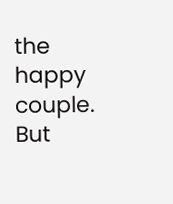the happy couple. But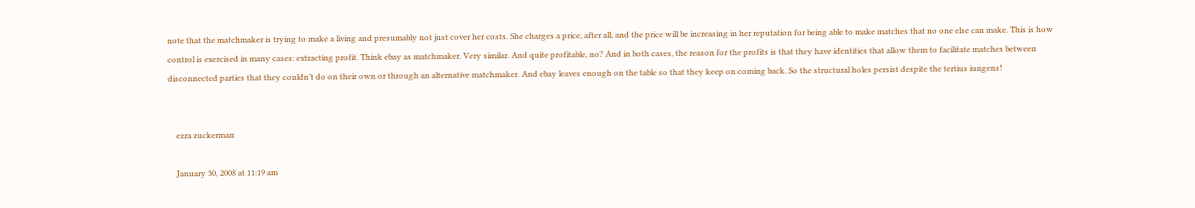note that the matchmaker is trying to make a living and presumably not just cover her costs. She charges a price, after all, and the price will be increasing in her reputation for being able to make matches that no one else can make. This is how control is exercised in many cases: extracting profit. Think ebay as matchmaker. Very similar. And quite profitable, no? And in both cases, the reason for the profits is that they have identities that allow them to facilitate matches between disconnected parties that they couldn’t do on their own or through an alternative matchmaker. And ebay leaves enough on the table so that they keep on coming back. So the structural holes persist despite the tertius iungens!


    ezra zuckerman

    January 30, 2008 at 11:19 am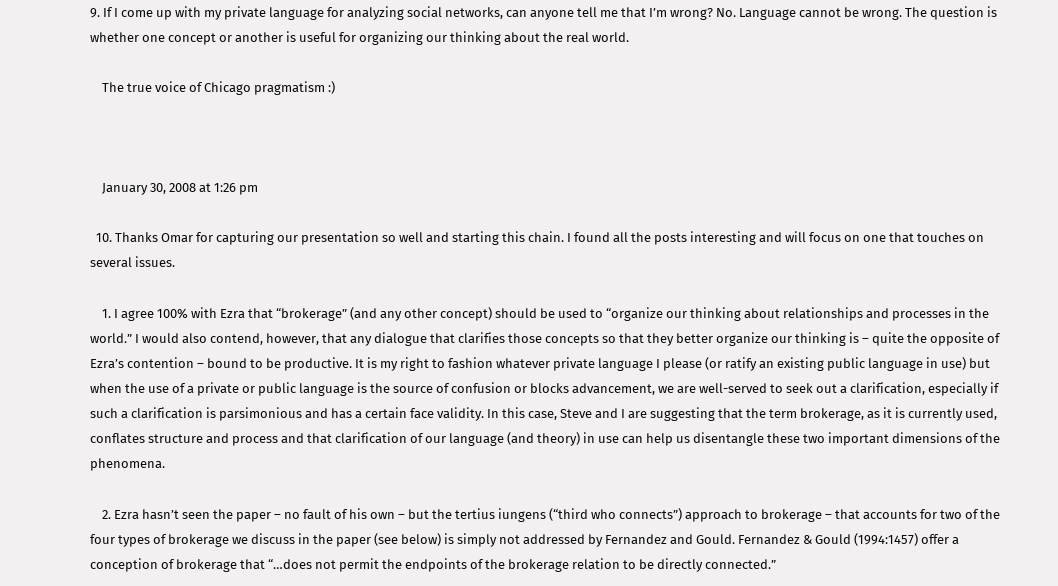9. If I come up with my private language for analyzing social networks, can anyone tell me that I’m wrong? No. Language cannot be wrong. The question is whether one concept or another is useful for organizing our thinking about the real world.

    The true voice of Chicago pragmatism :)



    January 30, 2008 at 1:26 pm

  10. Thanks Omar for capturing our presentation so well and starting this chain. I found all the posts interesting and will focus on one that touches on several issues.

    1. I agree 100% with Ezra that “brokerage” (and any other concept) should be used to “organize our thinking about relationships and processes in the world.” I would also contend, however, that any dialogue that clarifies those concepts so that they better organize our thinking is – quite the opposite of Ezra’s contention – bound to be productive. It is my right to fashion whatever private language I please (or ratify an existing public language in use) but when the use of a private or public language is the source of confusion or blocks advancement, we are well-served to seek out a clarification, especially if such a clarification is parsimonious and has a certain face validity. In this case, Steve and I are suggesting that the term brokerage, as it is currently used, conflates structure and process and that clarification of our language (and theory) in use can help us disentangle these two important dimensions of the phenomena.

    2. Ezra hasn’t seen the paper – no fault of his own – but the tertius iungens (“third who connects”) approach to brokerage – that accounts for two of the four types of brokerage we discuss in the paper (see below) is simply not addressed by Fernandez and Gould. Fernandez & Gould (1994:1457) offer a conception of brokerage that “…does not permit the endpoints of the brokerage relation to be directly connected.”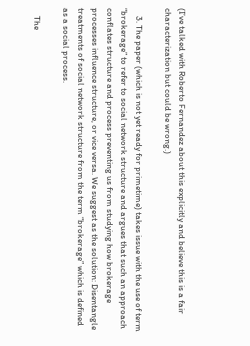(I’ve talked with Roberto Fernandez about this explicitly and believe this is a fair characterization but could be wrong.)

    3. The paper (which is not yet ready for primetime) takes issue with the use of term “brokerage” to refer to social network structure and argues that such an approach conflates structure and process preventing us from studying how brokerage processes influence structure, or vice versa. We suggest as the solution: Disentangle treatments of social network structure from the term “brokerage” which is defined as a social process.

    The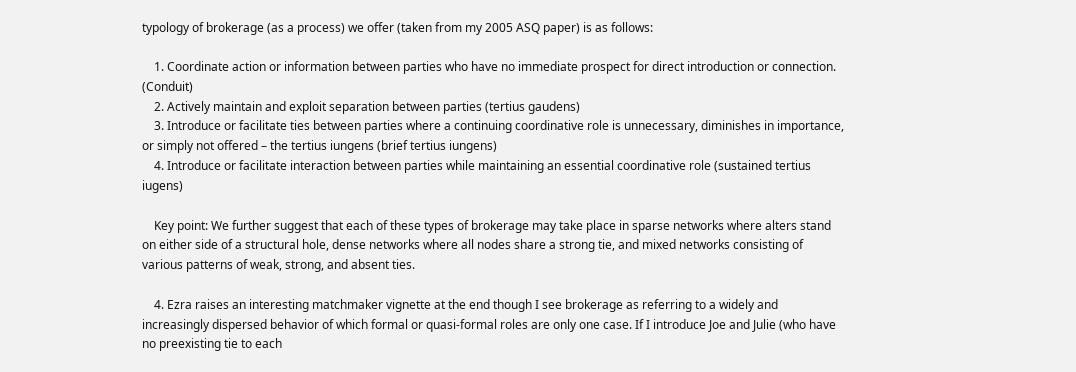typology of brokerage (as a process) we offer (taken from my 2005 ASQ paper) is as follows:

    1. Coordinate action or information between parties who have no immediate prospect for direct introduction or connection. (Conduit)
    2. Actively maintain and exploit separation between parties (tertius gaudens)
    3. Introduce or facilitate ties between parties where a continuing coordinative role is unnecessary, diminishes in importance, or simply not offered – the tertius iungens (brief tertius iungens)
    4. Introduce or facilitate interaction between parties while maintaining an essential coordinative role (sustained tertius iugens)

    Key point: We further suggest that each of these types of brokerage may take place in sparse networks where alters stand on either side of a structural hole, dense networks where all nodes share a strong tie, and mixed networks consisting of various patterns of weak, strong, and absent ties.

    4. Ezra raises an interesting matchmaker vignette at the end though I see brokerage as referring to a widely and increasingly dispersed behavior of which formal or quasi-formal roles are only one case. If I introduce Joe and Julie (who have no preexisting tie to each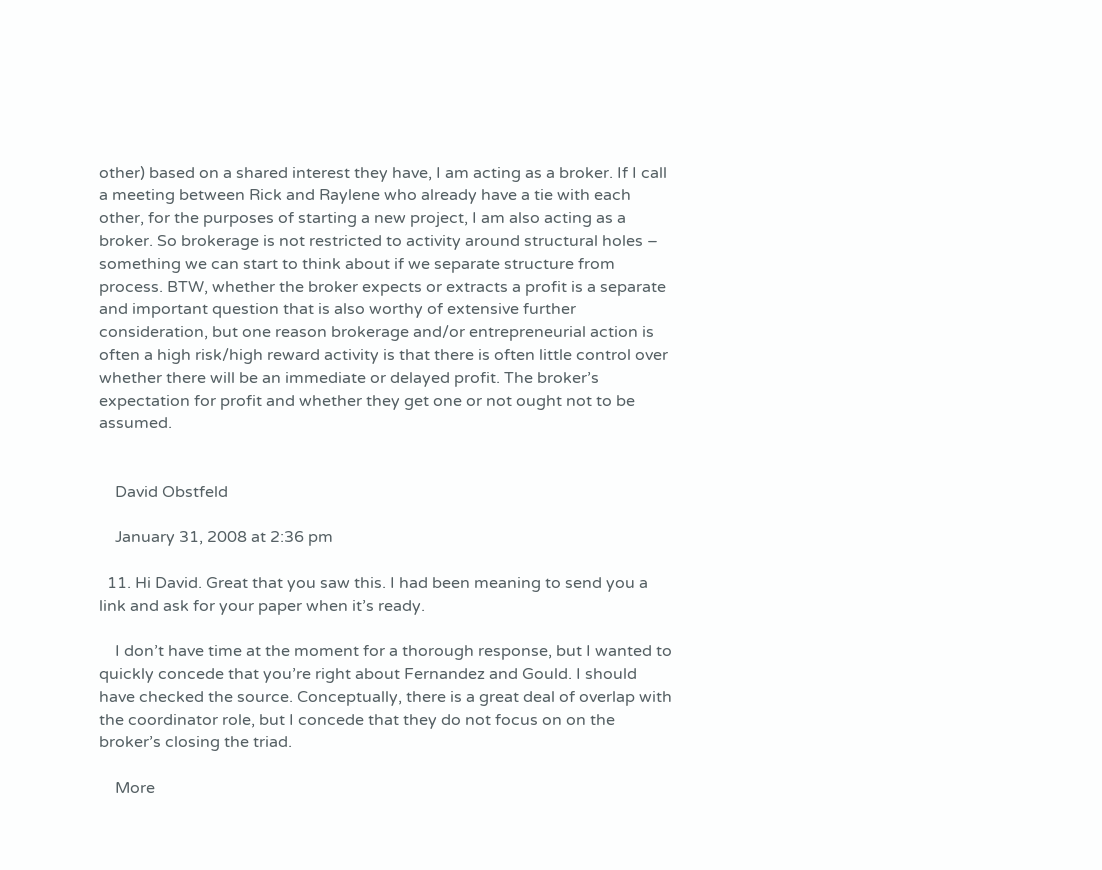other) based on a shared interest they have, I am acting as a broker. If I call a meeting between Rick and Raylene who already have a tie with each other, for the purposes of starting a new project, I am also acting as a broker. So brokerage is not restricted to activity around structural holes – something we can start to think about if we separate structure from process. BTW, whether the broker expects or extracts a profit is a separate and important question that is also worthy of extensive further consideration, but one reason brokerage and/or entrepreneurial action is often a high risk/high reward activity is that there is often little control over whether there will be an immediate or delayed profit. The broker’s expectation for profit and whether they get one or not ought not to be assumed.


    David Obstfeld

    January 31, 2008 at 2:36 pm

  11. Hi David. Great that you saw this. I had been meaning to send you a link and ask for your paper when it’s ready.

    I don’t have time at the moment for a thorough response, but I wanted to quickly concede that you’re right about Fernandez and Gould. I should have checked the source. Conceptually, there is a great deal of overlap with the coordinator role, but I concede that they do not focus on on the broker’s closing the triad.

    More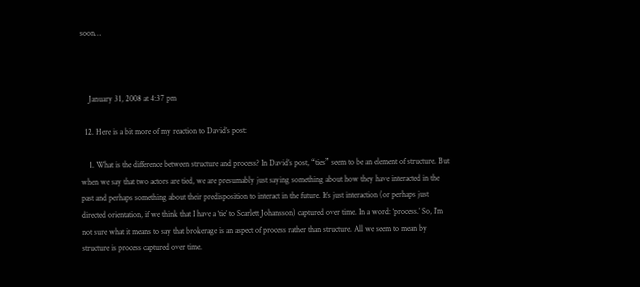soon…



    January 31, 2008 at 4:37 pm

  12. Here is a bit more of my reaction to David’s post:

    1. What is the difference between structure and process? In David’s post, “ties” seem to be an element of structure. But when we say that two actors are tied, we are presumably just saying something about how they have interacted in the past and perhaps something about their predisposition to interact in the future. It’s just interaction (or perhaps just directed orientation, if we think that I have a ‘tie’ to Scarlett Johansson) captured over time. In a word: ‘process.’ So, I’m not sure what it means to say that brokerage is an aspect of process rather than structure. All we seem to mean by structure is process captured over time.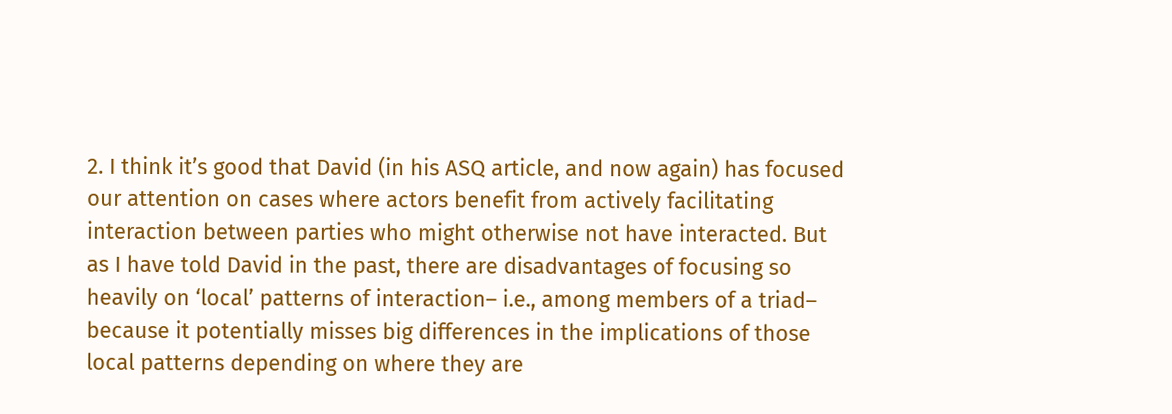2. I think it’s good that David (in his ASQ article, and now again) has focused our attention on cases where actors benefit from actively facilitating interaction between parties who might otherwise not have interacted. But as I have told David in the past, there are disadvantages of focusing so heavily on ‘local’ patterns of interaction– i.e., among members of a triad– because it potentially misses big differences in the implications of those local patterns depending on where they are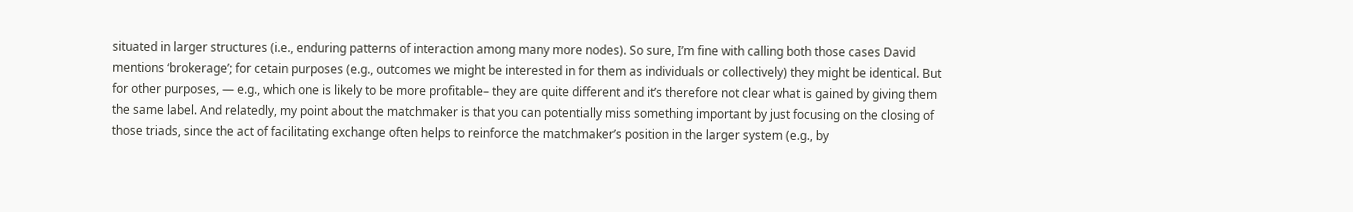situated in larger structures (i.e., enduring patterns of interaction among many more nodes). So sure, I’m fine with calling both those cases David mentions ‘brokerage’; for cetain purposes (e.g., outcomes we might be interested in for them as individuals or collectively) they might be identical. But for other purposes, — e.g., which one is likely to be more profitable– they are quite different and it’s therefore not clear what is gained by giving them the same label. And relatedly, my point about the matchmaker is that you can potentially miss something important by just focusing on the closing of those triads, since the act of facilitating exchange often helps to reinforce the matchmaker’s position in the larger system (e.g., by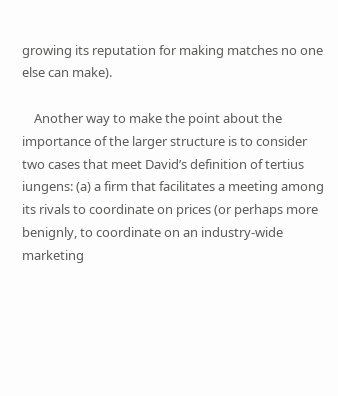growing its reputation for making matches no one else can make).

    Another way to make the point about the importance of the larger structure is to consider two cases that meet David’s definition of tertius iungens: (a) a firm that facilitates a meeting among its rivals to coordinate on prices (or perhaps more benignly, to coordinate on an industry-wide marketing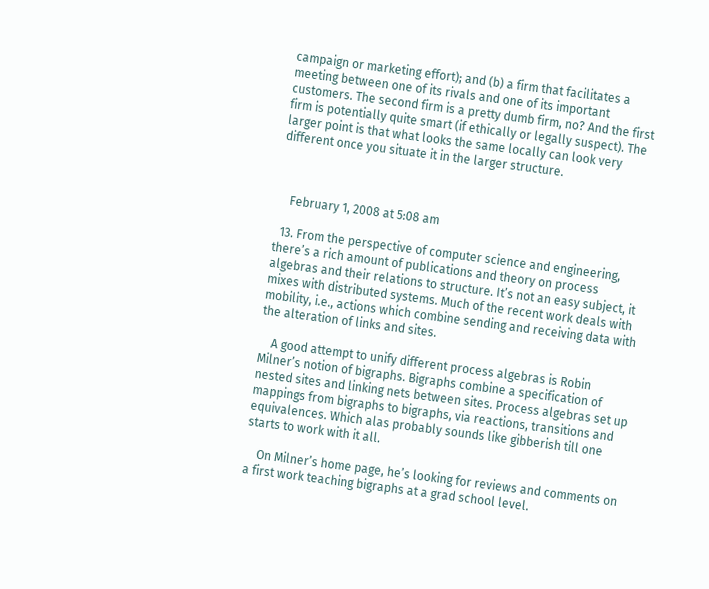campaign or marketing effort); and (b) a firm that facilitates a meeting between one of its rivals and one of its important customers. The second firm is a pretty dumb firm, no? And the first firm is potentially quite smart (if ethically or legally suspect). The larger point is that what looks the same locally can look very different once you situate it in the larger structure.



    February 1, 2008 at 5:08 am

  13. From the perspective of computer science and engineering, there’s a rich amount of publications and theory on process algebras and their relations to structure. It’s not an easy subject, it mixes with distributed systems. Much of the recent work deals with mobility, i.e., actions which combine sending and receiving data with the alteration of links and sites.

    A good attempt to unify different process algebras is Robin Milner’s notion of bigraphs. Bigraphs combine a specification of nested sites and linking nets between sites. Process algebras set up mappings from bigraphs to bigraphs, via reactions, transitions and equivalences. Which alas probably sounds like gibberish till one starts to work with it all.

    On Milner’s home page, he’s looking for reviews and comments on a first work teaching bigraphs at a grad school level.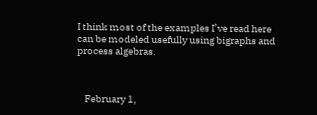I think most of the examples I’ve read here can be modeled usefully using bigraphs and process algebras.



    February 1,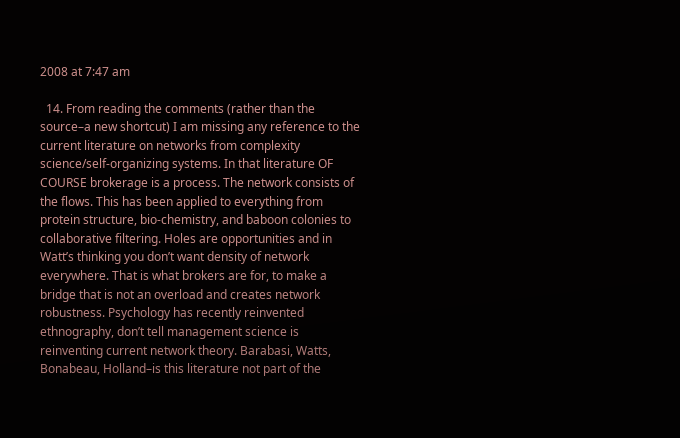2008 at 7:47 am

  14. From reading the comments (rather than the source–a new shortcut) I am missing any reference to the current literature on networks from complexity science/self-organizing systems. In that literature OF COURSE brokerage is a process. The network consists of the flows. This has been applied to everything from protein structure, bio-chemistry, and baboon colonies to collaborative filtering. Holes are opportunities and in Watt’s thinking you don’t want density of network everywhere. That is what brokers are for, to make a bridge that is not an overload and creates network robustness. Psychology has recently reinvented ethnography, don’t tell management science is reinventing current network theory. Barabasi, Watts, Bonabeau, Holland–is this literature not part of the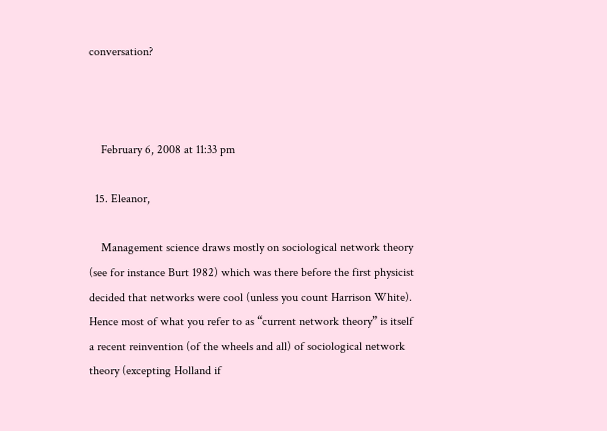conversation?



    February 6, 2008 at 11:33 pm

  15. Eleanor,

    Management science draws mostly on sociological network theory (see for instance Burt 1982) which was there before the first physicist decided that networks were cool (unless you count Harrison White). Hence most of what you refer to as “current network theory” is itself a recent reinvention (of the wheels and all) of sociological network theory (excepting Holland if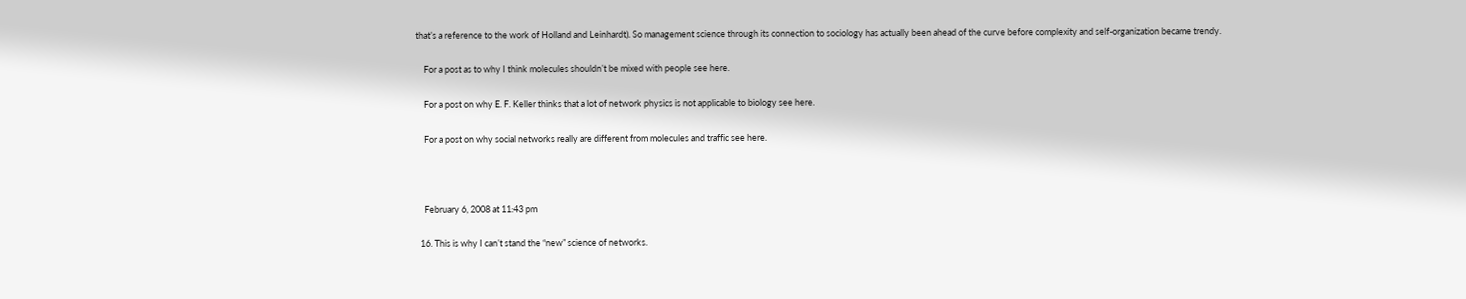that’s a reference to the work of Holland and Leinhardt). So management science through its connection to sociology has actually been ahead of the curve before complexity and self-organization became trendy.

    For a post as to why I think molecules shouldn’t be mixed with people see here.

    For a post on why E. F. Keller thinks that a lot of network physics is not applicable to biology see here.

    For a post on why social networks really are different from molecules and traffic see here.



    February 6, 2008 at 11:43 pm

  16. This is why I can’t stand the “new” science of networks.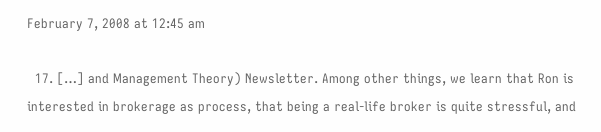February 7, 2008 at 12:45 am

  17. […] and Management Theory) Newsletter. Among other things, we learn that Ron is interested in brokerage as process, that being a real-life broker is quite stressful, and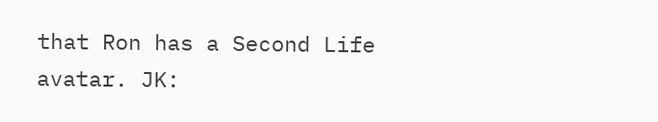that Ron has a Second Life avatar. JK: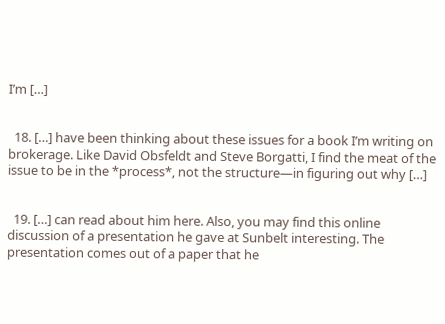I’m […]


  18. […] have been thinking about these issues for a book I’m writing on brokerage. Like David Obsfeldt and Steve Borgatti, I find the meat of the issue to be in the *process*, not the structure—in figuring out why […]


  19. […] can read about him here. Also, you may find this online discussion of a presentation he gave at Sunbelt interesting. The presentation comes out of a paper that he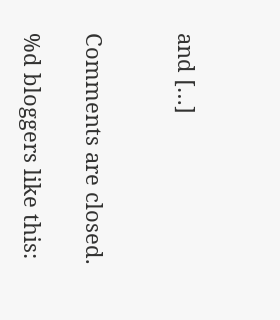and […]


Comments are closed.

%d bloggers like this: